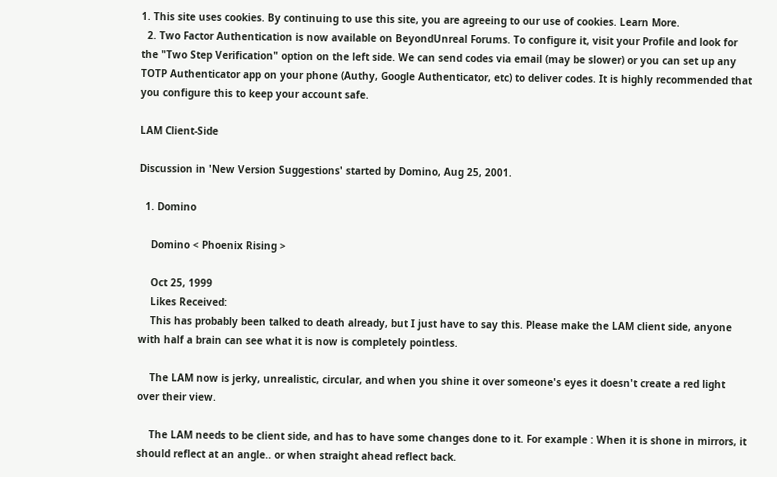1. This site uses cookies. By continuing to use this site, you are agreeing to our use of cookies. Learn More.
  2. Two Factor Authentication is now available on BeyondUnreal Forums. To configure it, visit your Profile and look for the "Two Step Verification" option on the left side. We can send codes via email (may be slower) or you can set up any TOTP Authenticator app on your phone (Authy, Google Authenticator, etc) to deliver codes. It is highly recommended that you configure this to keep your account safe.

LAM Client-Side

Discussion in 'New Version Suggestions' started by Domino, Aug 25, 2001.

  1. Domino

    Domino < Phoenix Rising >

    Oct 25, 1999
    Likes Received:
    This has probably been talked to death already, but I just have to say this. Please make the LAM client side, anyone with half a brain can see what it is now is completely pointless.

    The LAM now is jerky, unrealistic, circular, and when you shine it over someone's eyes it doesn't create a red light over their view.

    The LAM needs to be client side, and has to have some changes done to it. For example : When it is shone in mirrors, it should reflect at an angle.. or when straight ahead reflect back.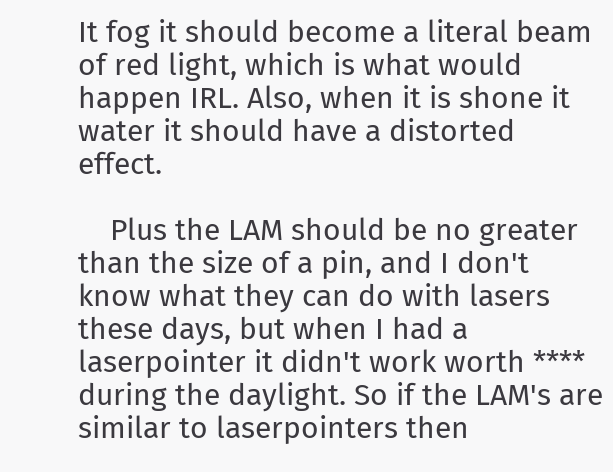It fog it should become a literal beam of red light, which is what would happen IRL. Also, when it is shone it water it should have a distorted effect.

    Plus the LAM should be no greater than the size of a pin, and I don't know what they can do with lasers these days, but when I had a laserpointer it didn't work worth **** during the daylight. So if the LAM's are similar to laserpointers then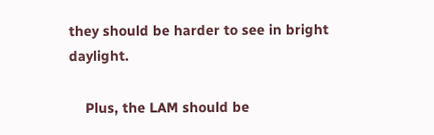they should be harder to see in bright daylight.

    Plus, the LAM should be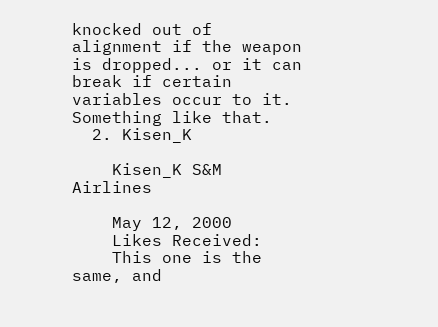knocked out of alignment if the weapon is dropped... or it can break if certain variables occur to it. Something like that.
  2. Kisen_K

    Kisen_K S&M Airlines

    May 12, 2000
    Likes Received:
    This one is the same, and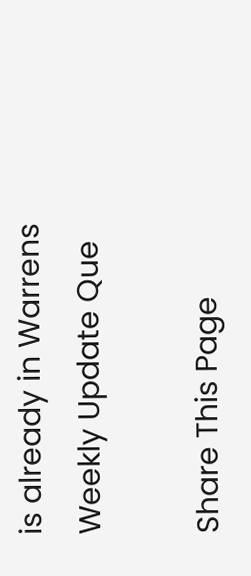is already in Warrens Weekly Update Que

Share This Page